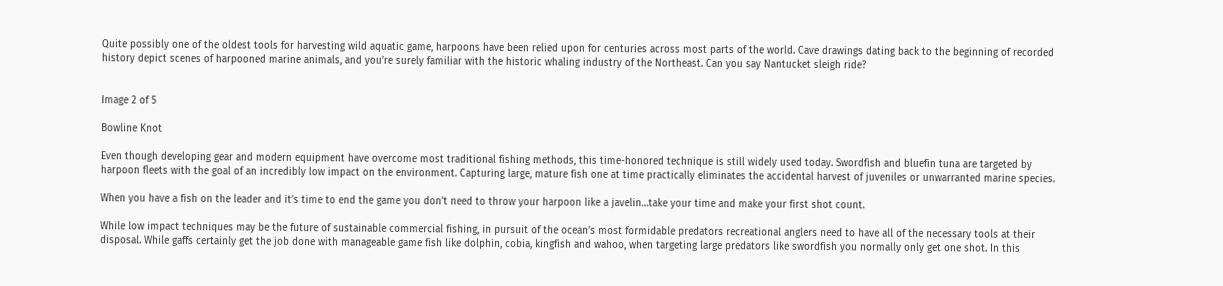Quite possibly one of the oldest tools for harvesting wild aquatic game, harpoons have been relied upon for centuries across most parts of the world. Cave drawings dating back to the beginning of recorded history depict scenes of harpooned marine animals, and you’re surely familiar with the historic whaling industry of the Northeast. Can you say Nantucket sleigh ride?


Image 2 of 5

Bowline Knot

Even though developing gear and modern equipment have overcome most traditional fishing methods, this time-honored technique is still widely used today. Swordfish and bluefin tuna are targeted by harpoon fleets with the goal of an incredibly low impact on the environment. Capturing large, mature fish one at time practically eliminates the accidental harvest of juveniles or unwarranted marine species.

When you have a fish on the leader and it’s time to end the game you don’t need to throw your harpoon like a javelin…take your time and make your first shot count.

While low impact techniques may be the future of sustainable commercial fishing, in pursuit of the ocean’s most formidable predators recreational anglers need to have all of the necessary tools at their disposal. While gaffs certainly get the job done with manageable game fish like dolphin, cobia, kingfish and wahoo, when targeting large predators like swordfish you normally only get one shot. In this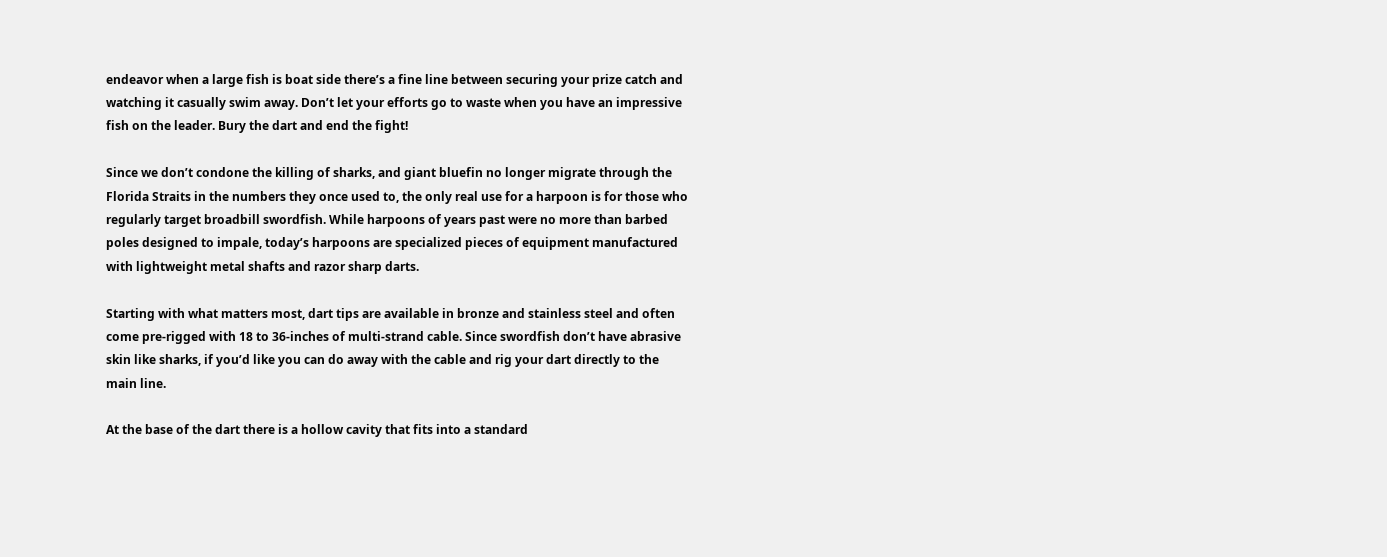endeavor when a large fish is boat side there’s a fine line between securing your prize catch and watching it casually swim away. Don’t let your efforts go to waste when you have an impressive fish on the leader. Bury the dart and end the fight!

Since we don’t condone the killing of sharks, and giant bluefin no longer migrate through the Florida Straits in the numbers they once used to, the only real use for a harpoon is for those who regularly target broadbill swordfish. While harpoons of years past were no more than barbed poles designed to impale, today’s harpoons are specialized pieces of equipment manufactured with lightweight metal shafts and razor sharp darts.

Starting with what matters most, dart tips are available in bronze and stainless steel and often come pre-rigged with 18 to 36-inches of multi-strand cable. Since swordfish don’t have abrasive skin like sharks, if you’d like you can do away with the cable and rig your dart directly to the main line.

At the base of the dart there is a hollow cavity that fits into a standard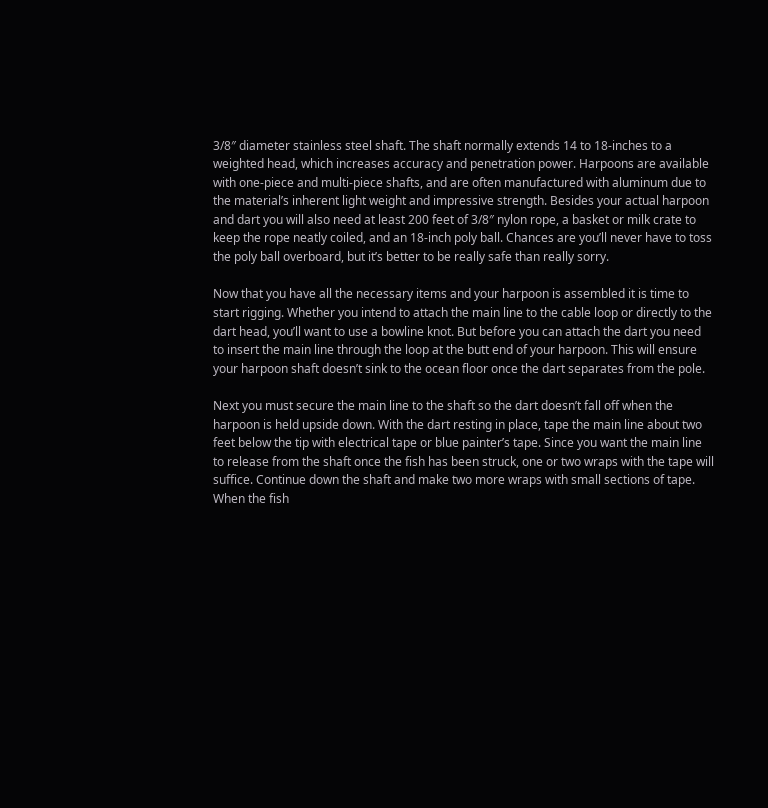3/8″ diameter stainless steel shaft. The shaft normally extends 14 to 18-inches to a weighted head, which increases accuracy and penetration power. Harpoons are available with one-piece and multi-piece shafts, and are often manufactured with aluminum due to the material’s inherent light weight and impressive strength. Besides your actual harpoon and dart you will also need at least 200 feet of 3/8″ nylon rope, a basket or milk crate to keep the rope neatly coiled, and an 18-inch poly ball. Chances are you’ll never have to toss the poly ball overboard, but it’s better to be really safe than really sorry.

Now that you have all the necessary items and your harpoon is assembled it is time to start rigging. Whether you intend to attach the main line to the cable loop or directly to the dart head, you’ll want to use a bowline knot. But before you can attach the dart you need to insert the main line through the loop at the butt end of your harpoon. This will ensure your harpoon shaft doesn’t sink to the ocean floor once the dart separates from the pole.

Next you must secure the main line to the shaft so the dart doesn’t fall off when the harpoon is held upside down. With the dart resting in place, tape the main line about two feet below the tip with electrical tape or blue painter’s tape. Since you want the main line to release from the shaft once the fish has been struck, one or two wraps with the tape will suffice. Continue down the shaft and make two more wraps with small sections of tape. When the fish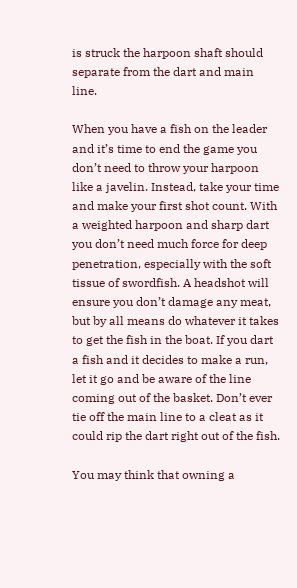is struck the harpoon shaft should separate from the dart and main line.

When you have a fish on the leader and it’s time to end the game you don’t need to throw your harpoon like a javelin. Instead, take your time and make your first shot count. With a weighted harpoon and sharp dart you don’t need much force for deep penetration, especially with the soft tissue of swordfish. A headshot will ensure you don’t damage any meat, but by all means do whatever it takes to get the fish in the boat. If you dart a fish and it decides to make a run, let it go and be aware of the line coming out of the basket. Don’t ever tie off the main line to a cleat as it could rip the dart right out of the fish.

You may think that owning a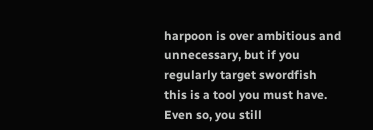harpoon is over ambitious and unnecessary, but if you regularly target swordfish this is a tool you must have. Even so, you still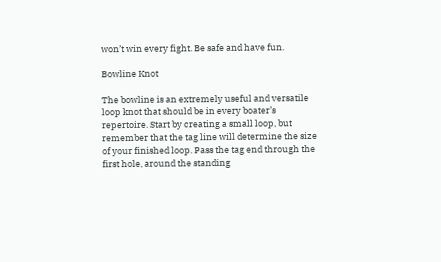won’t win every fight. Be safe and have fun.

Bowline Knot

The bowline is an extremely useful and versatile loop knot that should be in every boater’s repertoire. Start by creating a small loop, but remember that the tag line will determine the size of your finished loop. Pass the tag end through the first hole, around the standing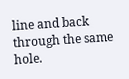line and back through the same hole.